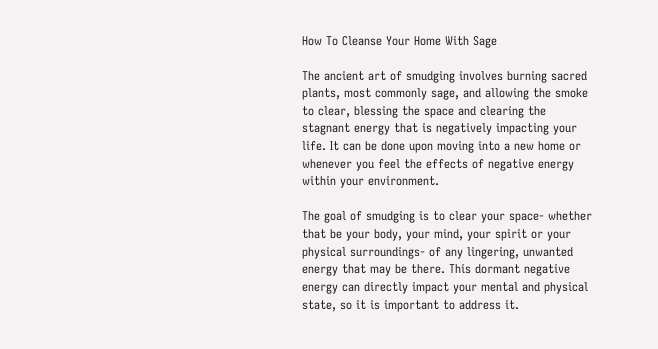How To Cleanse Your Home With Sage

The ancient art of smudging involves burning sacred plants, most commonly sage, and allowing the smoke to clear, blessing the space and clearing the stagnant energy that is negatively impacting your life. It can be done upon moving into a new home or whenever you feel the effects of negative energy within your environment.

The goal of smudging is to clear your space- whether that be your body, your mind, your spirit or your physical surroundings- of any lingering, unwanted energy that may be there. This dormant negative energy can directly impact your mental and physical state, so it is important to address it.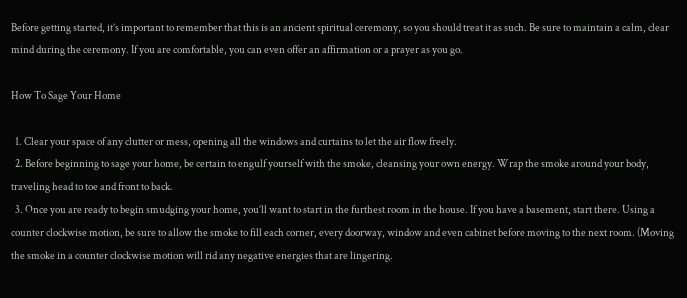Before getting started, it’s important to remember that this is an ancient spiritual ceremony, so you should treat it as such. Be sure to maintain a calm, clear mind during the ceremony. If you are comfortable, you can even offer an affirmation or a prayer as you go.

How To Sage Your Home

  1. Clear your space of any clutter or mess, opening all the windows and curtains to let the air flow freely.
  2. Before beginning to sage your home, be certain to engulf yourself with the smoke, cleansing your own energy. Wrap the smoke around your body, traveling head to toe and front to back.
  3. Once you are ready to begin smudging your home, you’ll want to start in the furthest room in the house. If you have a basement, start there. Using a counter clockwise motion, be sure to allow the smoke to fill each corner, every doorway, window and even cabinet before moving to the next room. (Moving the smoke in a counter clockwise motion will rid any negative energies that are lingering.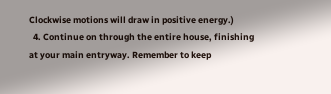Clockwise motions will draw in positive energy.)
  4. Continue on through the entire house, finishing at your main entryway. Remember to keep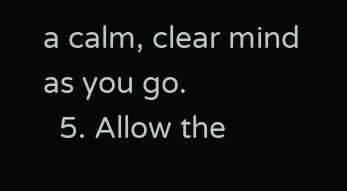a calm, clear mind as you go.
  5. Allow the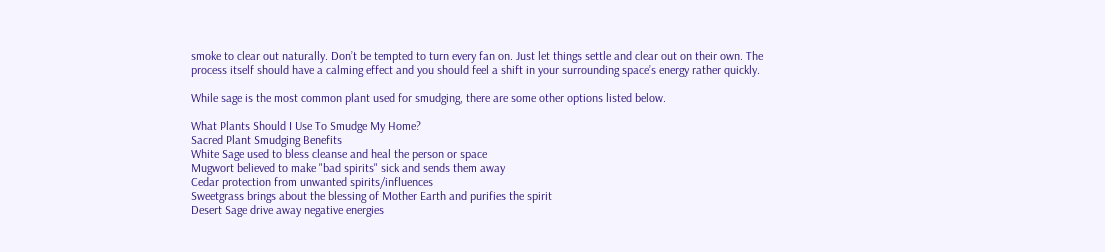smoke to clear out naturally. Don’t be tempted to turn every fan on. Just let things settle and clear out on their own. The process itself should have a calming effect and you should feel a shift in your surrounding space’s energy rather quickly.

While sage is the most common plant used for smudging, there are some other options listed below.

What Plants Should I Use To Smudge My Home?
Sacred Plant Smudging Benefits
White Sage used to bless cleanse and heal the person or space
Mugwort believed to make "bad spirits" sick and sends them away
Cedar protection from unwanted spirits/influences
Sweetgrass brings about the blessing of Mother Earth and purifies the spirit
Desert Sage drive away negative energies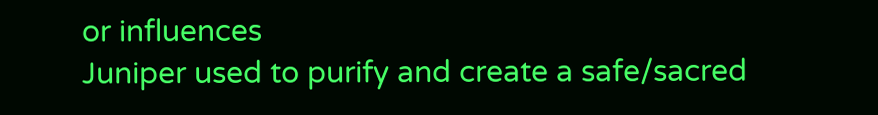or influences
Juniper used to purify and create a safe/sacred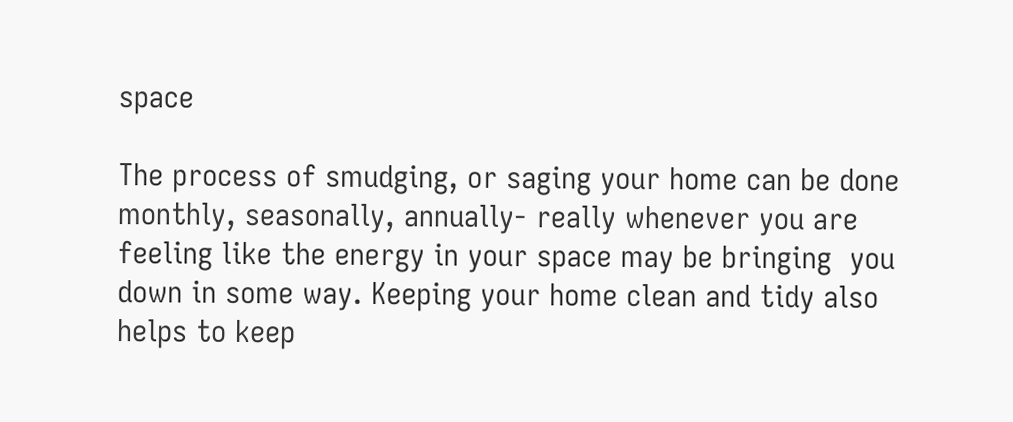space

The process of smudging, or saging your home can be done monthly, seasonally, annually- really whenever you are feeling like the energy in your space may be bringing  you down in some way. Keeping your home clean and tidy also helps to keep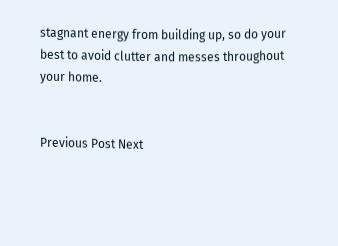stagnant energy from building up, so do your best to avoid clutter and messes throughout your home.


Previous Post Next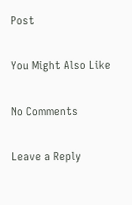Post

You Might Also Like

No Comments

Leave a Reply